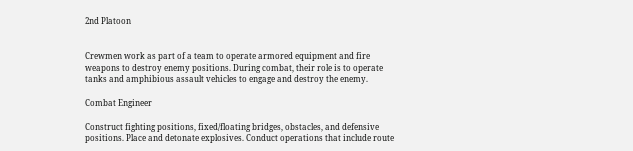2nd Platoon


Crewmen work as part of a team to operate armored equipment and fire weapons to destroy enemy positions. During combat, their role is to operate tanks and amphibious assault vehicles to engage and destroy the enemy.

Combat Engineer

Construct fighting positions, fixed/floating bridges, obstacles, and defensive positions. Place and detonate explosives. Conduct operations that include route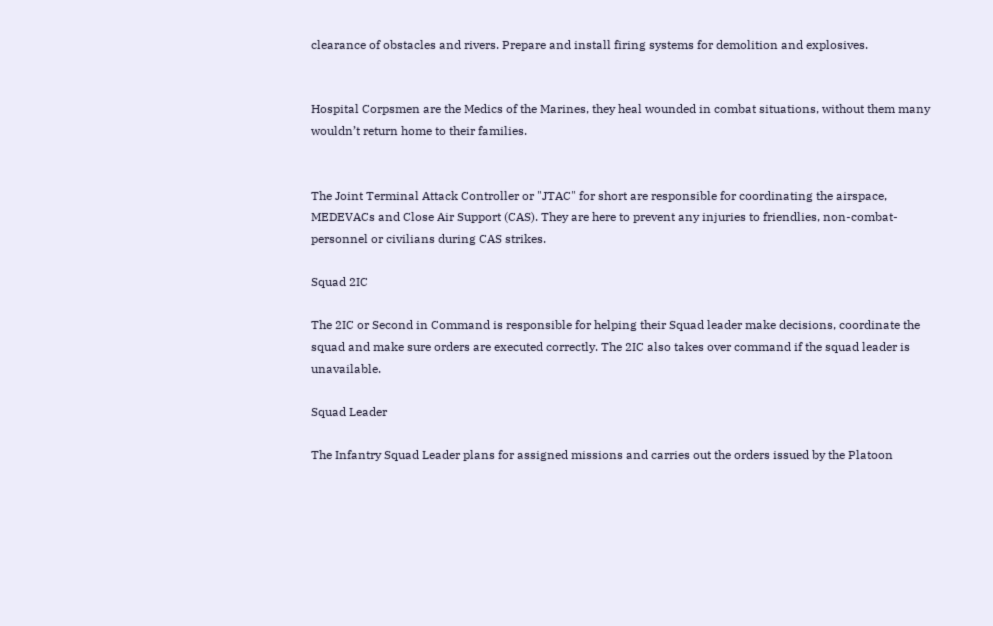clearance of obstacles and rivers. Prepare and install firing systems for demolition and explosives.


Hospital Corpsmen are the Medics of the Marines, they heal wounded in combat situations, without them many wouldn’t return home to their families.


The Joint Terminal Attack Controller or "JTAC" for short are responsible for coordinating the airspace, MEDEVACs and Close Air Support (CAS). They are here to prevent any injuries to friendlies, non-combat-personnel or civilians during CAS strikes.

Squad 2IC

The 2IC or Second in Command is responsible for helping their Squad leader make decisions, coordinate the squad and make sure orders are executed correctly. The 2IC also takes over command if the squad leader is unavailable.

Squad Leader

The Infantry Squad Leader plans for assigned missions and carries out the orders issued by the Platoon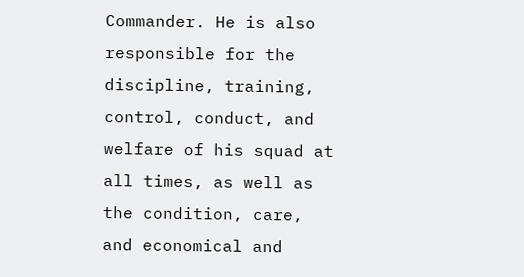Commander. He is also responsible for the discipline, training, control, conduct, and welfare of his squad at all times, as well as the condition, care, and economical and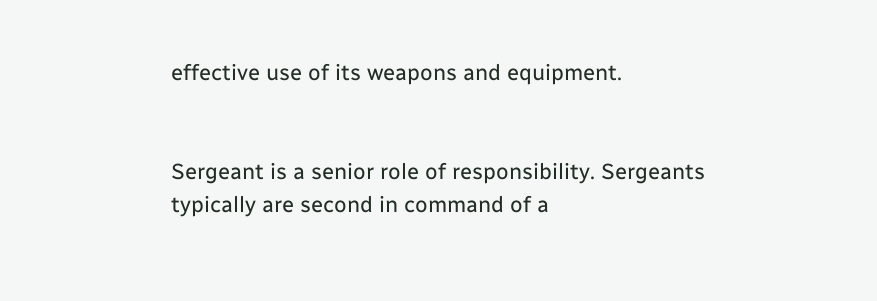effective use of its weapons and equipment.


Sergeant is a senior role of responsibility. Sergeants typically are second in command of a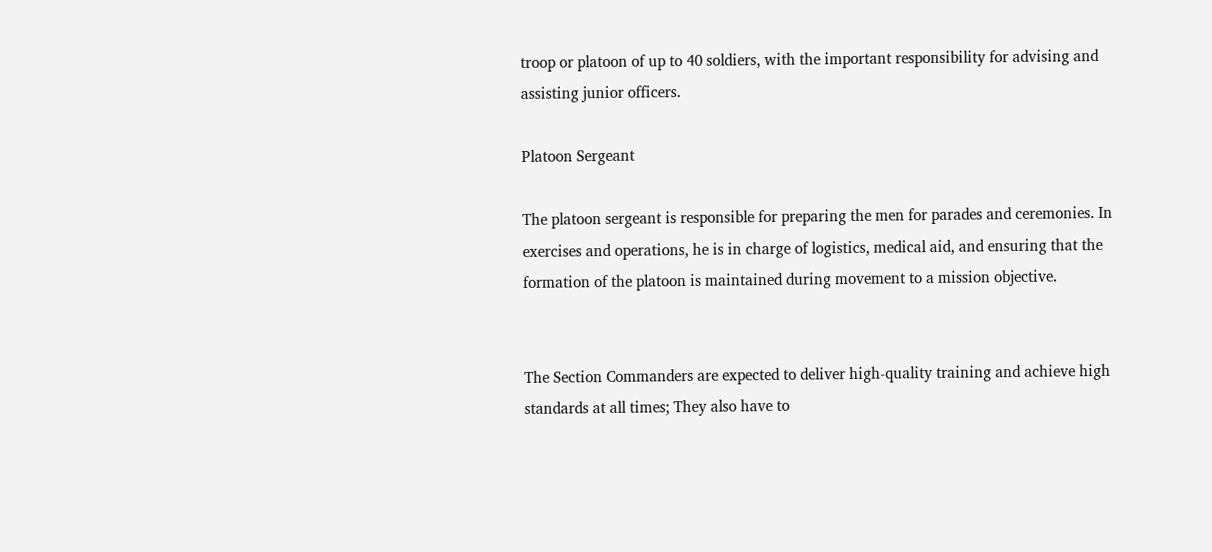troop or platoon of up to 40 soldiers, with the important responsibility for advising and assisting junior officers.

Platoon Sergeant

The platoon sergeant is responsible for preparing the men for parades and ceremonies. In exercises and operations, he is in charge of logistics, medical aid, and ensuring that the formation of the platoon is maintained during movement to a mission objective.


The Section Commanders are expected to deliver high-quality training and achieve high standards at all times; They also have to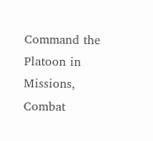Command the Platoon in Missions, Combat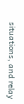situations, and relay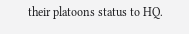their platoons status to HQ.